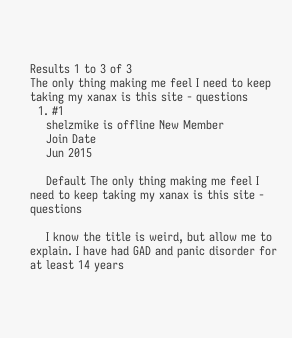Results 1 to 3 of 3
The only thing making me feel I need to keep taking my xanax is this site - questions
  1. #1
    shelzmike is offline New Member
    Join Date
    Jun 2015

    Default The only thing making me feel I need to keep taking my xanax is this site - questions

    I know the title is weird, but allow me to explain. I have had GAD and panic disorder for at least 14 years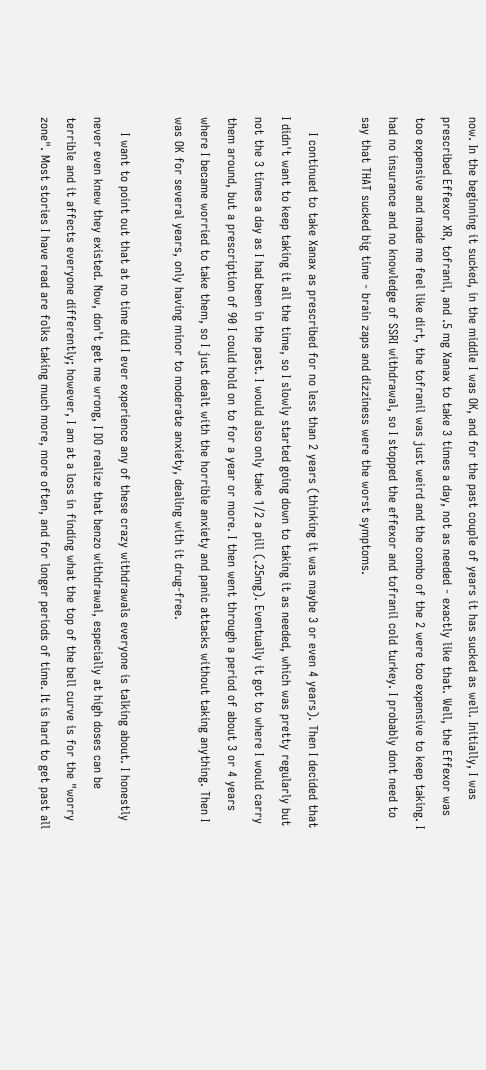now. In the beginning it sucked, in the middle I was OK, and for the past couple of years it has sucked as well. Initially, I was prescribed Effexor XR, tofranil, and .5 mg Xanax to take 3 times a day, not as needed - exactly like that. Well, the Effexor was too expensive and made me feel like dirt, the tofranil was just weird and the combo of the 2 were too expensive to keep taking. I had no insurance and no knowledge of SSRI withdrawal, so I stopped the effexor and tofranil cold turkey. I probably dont need to say that THAT sucked big time - brain zaps and dizziness were the worst symptoms.

    I continued to take Xanax as prescribed for no less than 2 years (thinking it was maybe 3 or even 4 years). Then I decided that I didn't want to keep taking it all the time, so I slowly started going down to taking it as needed, which was pretty regularly but not the 3 times a day as I had been in the past. I would also only take 1/2 a pill (.25mg). Eventually it got to where I would carry them around, but a prescription of 90 I could hold on to for a year or more. I then went through a period of about 3 or 4 years where I became worried to take them, so I just dealt with the horrible anxiety and panic attacks without taking anything. Then I was OK for several years, only having minor to moderate anxiety, dealing with it drug-free.

    I want to point out that at no time did I ever experience any of these crazy withdrawals everyone is talking about. I honestly never even knew they existed. Now, don't get me wrong, I DO realize that benzo withdrawal, especially at high doses can be terrible and it affects everyone differently; however, I am at a loss in finding what the top of the bell curve is for the "worry zone". Most stories I have read are folks taking much more, more often, and for longer periods of time. It is hard to get past all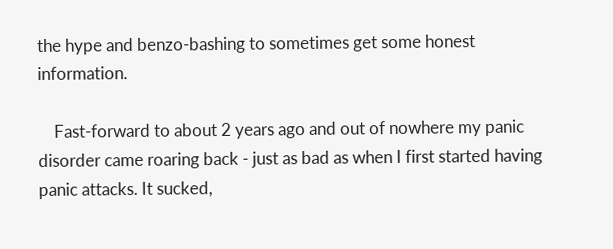the hype and benzo-bashing to sometimes get some honest information.

    Fast-forward to about 2 years ago and out of nowhere my panic disorder came roaring back - just as bad as when I first started having panic attacks. It sucked,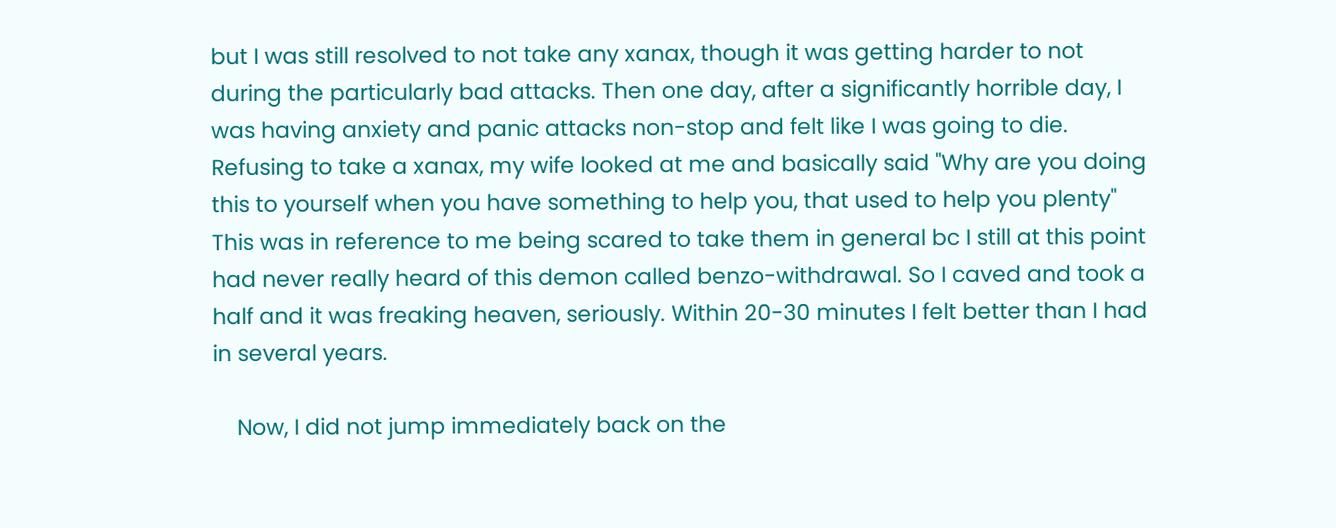but I was still resolved to not take any xanax, though it was getting harder to not during the particularly bad attacks. Then one day, after a significantly horrible day, I was having anxiety and panic attacks non-stop and felt like I was going to die. Refusing to take a xanax, my wife looked at me and basically said "Why are you doing this to yourself when you have something to help you, that used to help you plenty" This was in reference to me being scared to take them in general bc I still at this point had never really heard of this demon called benzo-withdrawal. So I caved and took a half and it was freaking heaven, seriously. Within 20-30 minutes I felt better than I had in several years.

    Now, I did not jump immediately back on the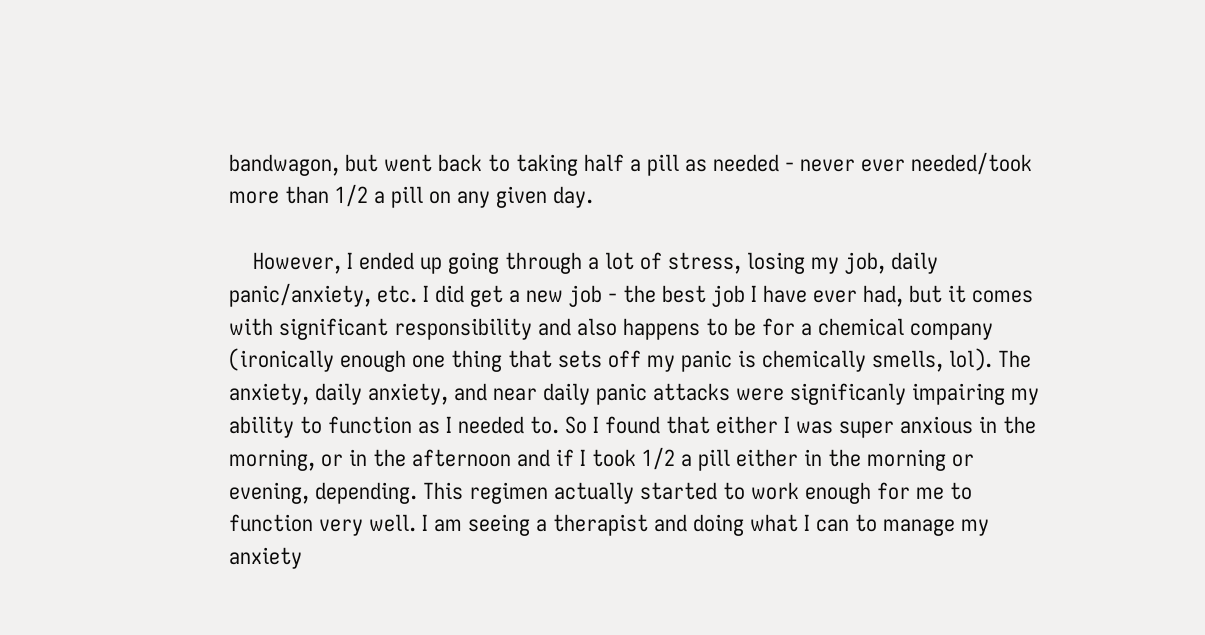bandwagon, but went back to taking half a pill as needed - never ever needed/took more than 1/2 a pill on any given day.

    However, I ended up going through a lot of stress, losing my job, daily panic/anxiety, etc. I did get a new job - the best job I have ever had, but it comes with significant responsibility and also happens to be for a chemical company (ironically enough one thing that sets off my panic is chemically smells, lol). The anxiety, daily anxiety, and near daily panic attacks were significanly impairing my ability to function as I needed to. So I found that either I was super anxious in the morning, or in the afternoon and if I took 1/2 a pill either in the morning or evening, depending. This regimen actually started to work enough for me to function very well. I am seeing a therapist and doing what I can to manage my anxiety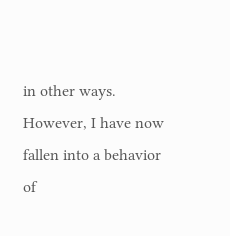in other ways. However, I have now fallen into a behavior of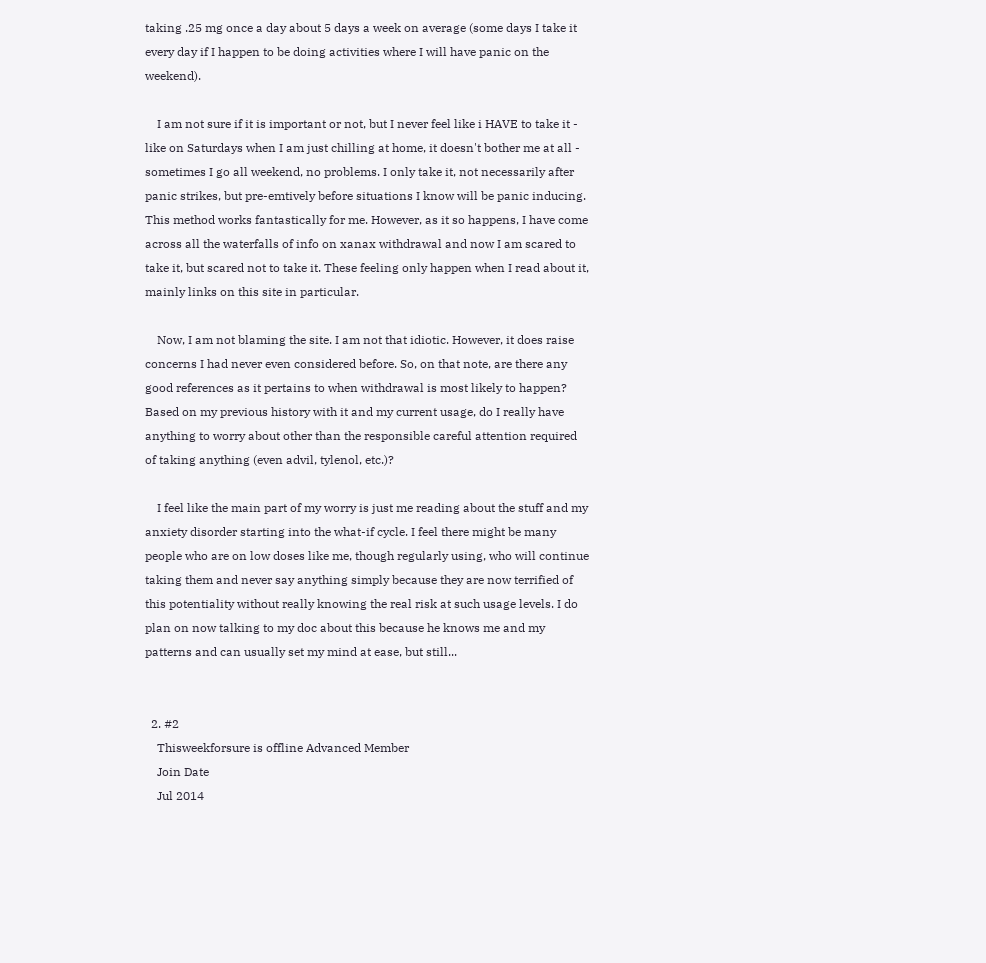taking .25 mg once a day about 5 days a week on average (some days I take it every day if I happen to be doing activities where I will have panic on the weekend).

    I am not sure if it is important or not, but I never feel like i HAVE to take it - like on Saturdays when I am just chilling at home, it doesn't bother me at all - sometimes I go all weekend, no problems. I only take it, not necessarily after panic strikes, but pre-emtively before situations I know will be panic inducing. This method works fantastically for me. However, as it so happens, I have come across all the waterfalls of info on xanax withdrawal and now I am scared to take it, but scared not to take it. These feeling only happen when I read about it, mainly links on this site in particular.

    Now, I am not blaming the site. I am not that idiotic. However, it does raise concerns I had never even considered before. So, on that note, are there any good references as it pertains to when withdrawal is most likely to happen? Based on my previous history with it and my current usage, do I really have anything to worry about other than the responsible careful attention required of taking anything (even advil, tylenol, etc.)?

    I feel like the main part of my worry is just me reading about the stuff and my anxiety disorder starting into the what-if cycle. I feel there might be many people who are on low doses like me, though regularly using, who will continue taking them and never say anything simply because they are now terrified of this potentiality without really knowing the real risk at such usage levels. I do plan on now talking to my doc about this because he knows me and my patterns and can usually set my mind at ease, but still...


  2. #2
    Thisweekforsure is offline Advanced Member
    Join Date
    Jul 2014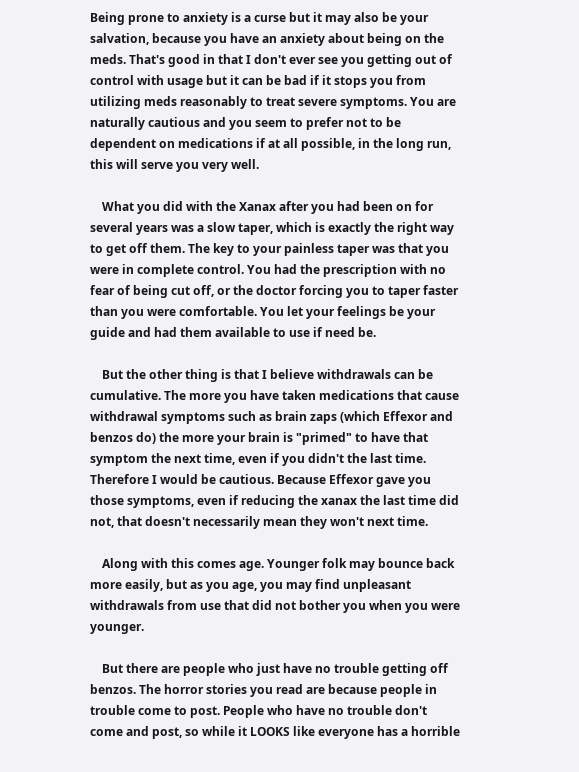Being prone to anxiety is a curse but it may also be your salvation, because you have an anxiety about being on the meds. That's good in that I don't ever see you getting out of control with usage but it can be bad if it stops you from utilizing meds reasonably to treat severe symptoms. You are naturally cautious and you seem to prefer not to be dependent on medications if at all possible, in the long run, this will serve you very well.

    What you did with the Xanax after you had been on for several years was a slow taper, which is exactly the right way to get off them. The key to your painless taper was that you were in complete control. You had the prescription with no fear of being cut off, or the doctor forcing you to taper faster than you were comfortable. You let your feelings be your guide and had them available to use if need be.

    But the other thing is that I believe withdrawals can be cumulative. The more you have taken medications that cause withdrawal symptoms such as brain zaps (which Effexor and benzos do) the more your brain is "primed" to have that symptom the next time, even if you didn't the last time. Therefore I would be cautious. Because Effexor gave you those symptoms, even if reducing the xanax the last time did not, that doesn't necessarily mean they won't next time.

    Along with this comes age. Younger folk may bounce back more easily, but as you age, you may find unpleasant withdrawals from use that did not bother you when you were younger.

    But there are people who just have no trouble getting off benzos. The horror stories you read are because people in trouble come to post. People who have no trouble don't come and post, so while it LOOKS like everyone has a horrible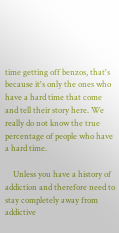time getting off benzos, that's because it's only the ones who have a hard time that come and tell their story here. We really do not know the true percentage of people who have a hard time.

    Unless you have a history of addiction and therefore need to stay completely away from addictive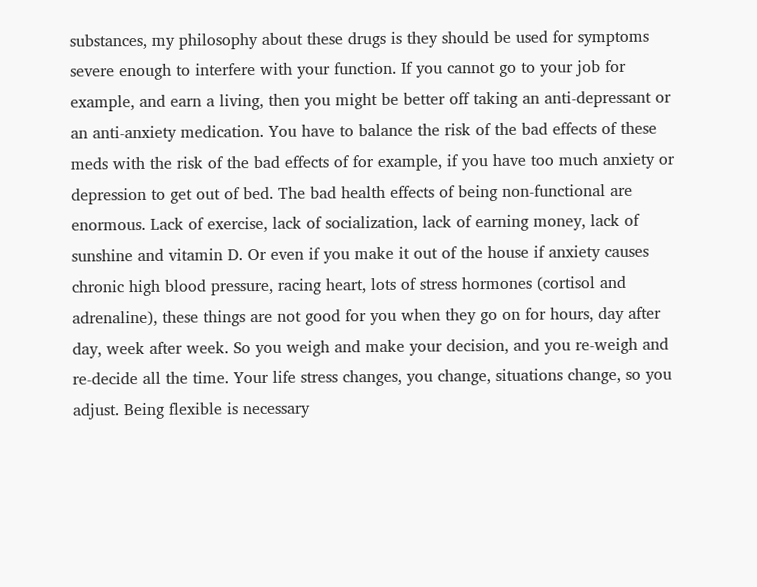substances, my philosophy about these drugs is they should be used for symptoms severe enough to interfere with your function. If you cannot go to your job for example, and earn a living, then you might be better off taking an anti-depressant or an anti-anxiety medication. You have to balance the risk of the bad effects of these meds with the risk of the bad effects of for example, if you have too much anxiety or depression to get out of bed. The bad health effects of being non-functional are enormous. Lack of exercise, lack of socialization, lack of earning money, lack of sunshine and vitamin D. Or even if you make it out of the house if anxiety causes chronic high blood pressure, racing heart, lots of stress hormones (cortisol and adrenaline), these things are not good for you when they go on for hours, day after day, week after week. So you weigh and make your decision, and you re-weigh and re-decide all the time. Your life stress changes, you change, situations change, so you adjust. Being flexible is necessary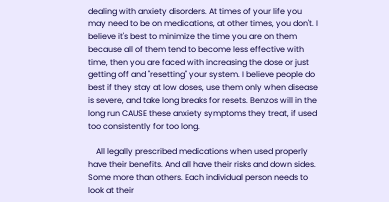dealing with anxiety disorders. At times of your life you may need to be on medications, at other times, you don't. I believe it's best to minimize the time you are on them because all of them tend to become less effective with time, then you are faced with increasing the dose or just getting off and "resetting" your system. I believe people do best if they stay at low doses, use them only when disease is severe, and take long breaks for resets. Benzos will in the long run CAUSE these anxiety symptoms they treat, if used too consistently for too long.

    All legally prescribed medications when used properly have their benefits. And all have their risks and down sides. Some more than others. Each individual person needs to look at their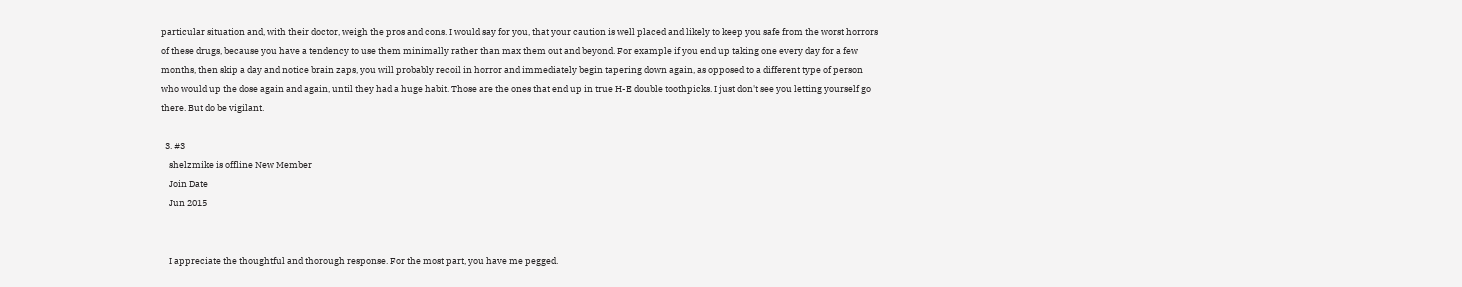particular situation and, with their doctor, weigh the pros and cons. I would say for you, that your caution is well placed and likely to keep you safe from the worst horrors of these drugs, because you have a tendency to use them minimally rather than max them out and beyond. For example if you end up taking one every day for a few months, then skip a day and notice brain zaps, you will probably recoil in horror and immediately begin tapering down again, as opposed to a different type of person who would up the dose again and again, until they had a huge habit. Those are the ones that end up in true H-E double toothpicks. I just don't see you letting yourself go there. But do be vigilant.

  3. #3
    shelzmike is offline New Member
    Join Date
    Jun 2015


    I appreciate the thoughtful and thorough response. For the most part, you have me pegged.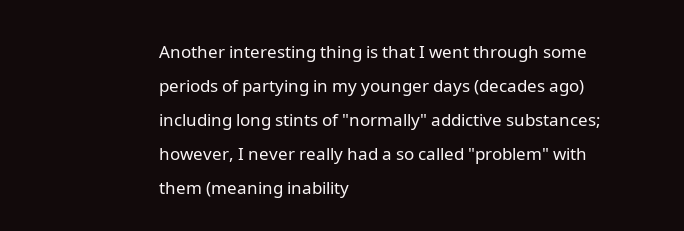Another interesting thing is that I went through some periods of partying in my younger days (decades ago) including long stints of "normally" addictive substances; however, I never really had a so called "problem" with them (meaning inability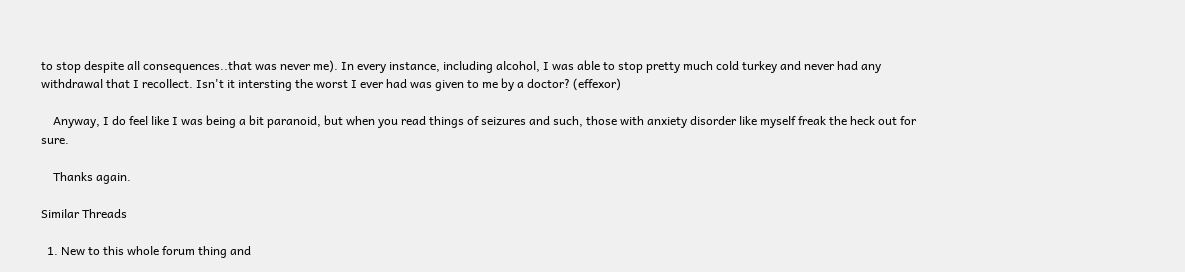to stop despite all consequences..that was never me). In every instance, including alcohol, I was able to stop pretty much cold turkey and never had any withdrawal that I recollect. Isn't it intersting the worst I ever had was given to me by a doctor? (effexor)

    Anyway, I do feel like I was being a bit paranoid, but when you read things of seizures and such, those with anxiety disorder like myself freak the heck out for sure.

    Thanks again.

Similar Threads

  1. New to this whole forum thing and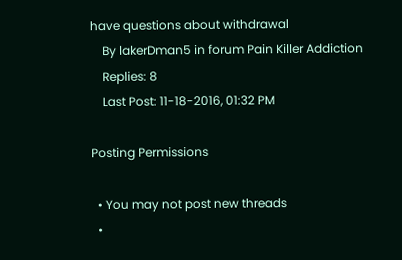have questions about withdrawal
    By lakerDman5 in forum Pain Killer Addiction
    Replies: 8
    Last Post: 11-18-2016, 01:32 PM

Posting Permissions

  • You may not post new threads
  •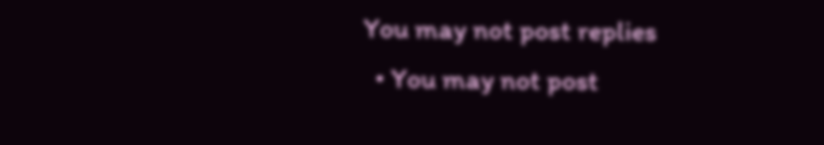You may not post replies
  • You may not post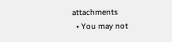attachments
  • You may not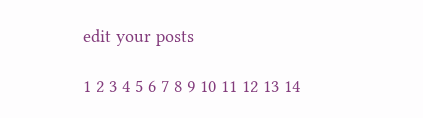edit your posts

1 2 3 4 5 6 7 8 9 10 11 12 13 14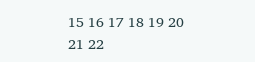15 16 17 18 19 20 21 22